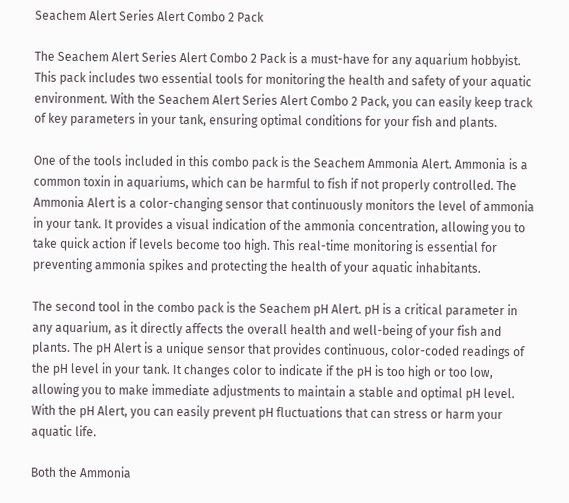Seachem Alert Series Alert Combo 2 Pack

The Seachem Alert Series Alert Combo 2 Pack is a must-have for any aquarium hobbyist. This pack includes two essential tools for monitoring the health and safety of your aquatic environment. With the Seachem Alert Series Alert Combo 2 Pack, you can easily keep track of key parameters in your tank, ensuring optimal conditions for your fish and plants.

One of the tools included in this combo pack is the Seachem Ammonia Alert. Ammonia is a common toxin in aquariums, which can be harmful to fish if not properly controlled. The Ammonia Alert is a color-changing sensor that continuously monitors the level of ammonia in your tank. It provides a visual indication of the ammonia concentration, allowing you to take quick action if levels become too high. This real-time monitoring is essential for preventing ammonia spikes and protecting the health of your aquatic inhabitants.

The second tool in the combo pack is the Seachem pH Alert. pH is a critical parameter in any aquarium, as it directly affects the overall health and well-being of your fish and plants. The pH Alert is a unique sensor that provides continuous, color-coded readings of the pH level in your tank. It changes color to indicate if the pH is too high or too low, allowing you to make immediate adjustments to maintain a stable and optimal pH level. With the pH Alert, you can easily prevent pH fluctuations that can stress or harm your aquatic life.

Both the Ammonia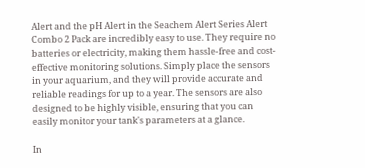Alert and the pH Alert in the Seachem Alert Series Alert Combo 2 Pack are incredibly easy to use. They require no batteries or electricity, making them hassle-free and cost-effective monitoring solutions. Simply place the sensors in your aquarium, and they will provide accurate and reliable readings for up to a year. The sensors are also designed to be highly visible, ensuring that you can easily monitor your tank's parameters at a glance.

In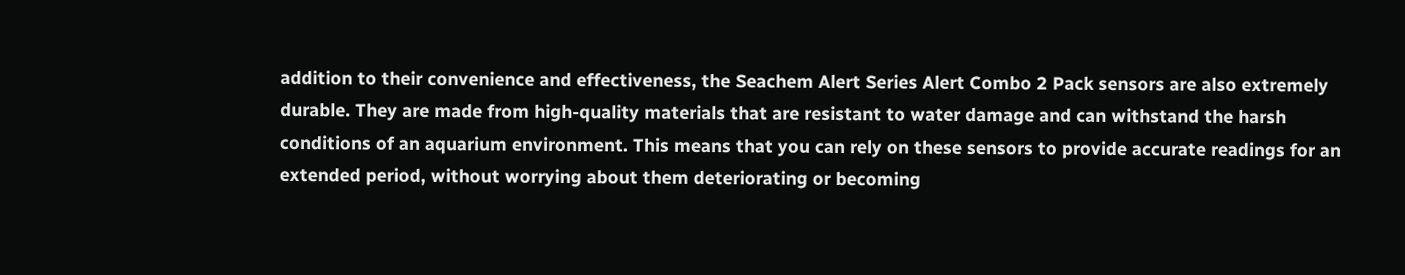addition to their convenience and effectiveness, the Seachem Alert Series Alert Combo 2 Pack sensors are also extremely durable. They are made from high-quality materials that are resistant to water damage and can withstand the harsh conditions of an aquarium environment. This means that you can rely on these sensors to provide accurate readings for an extended period, without worrying about them deteriorating or becoming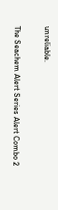unreliable.

The Seachem Alert Series Alert Combo 2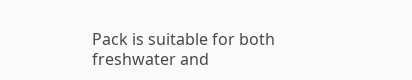Pack is suitable for both freshwater and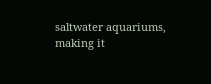saltwater aquariums, making it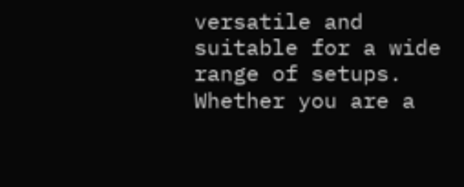versatile and suitable for a wide range of setups. Whether you are a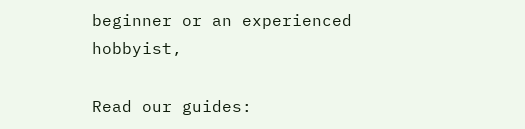beginner or an experienced hobbyist,

Read our guides: